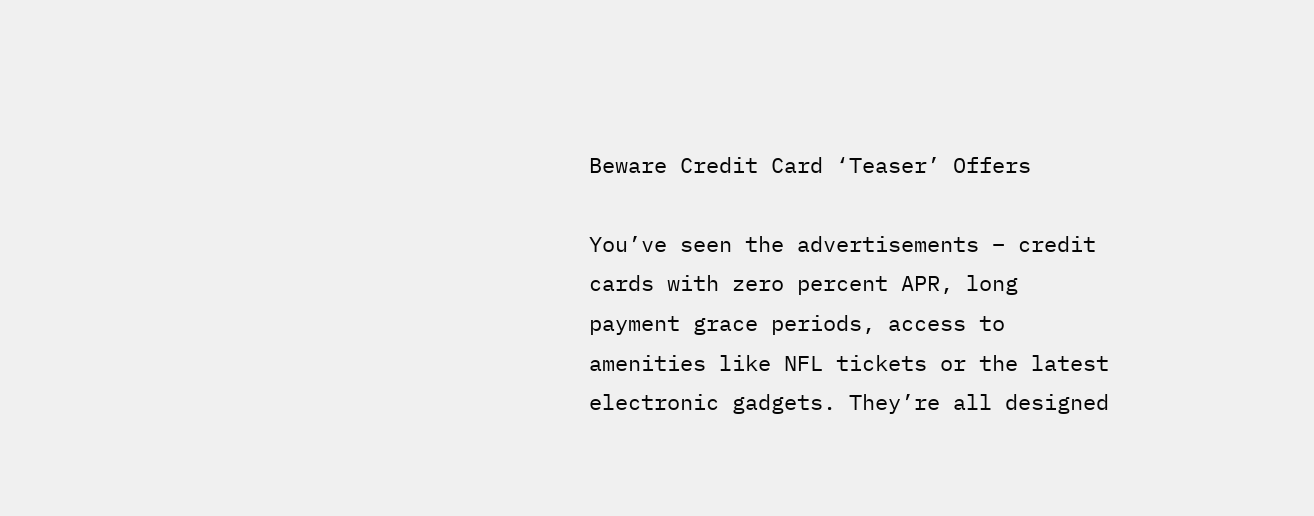Beware Credit Card ‘Teaser’ Offers

You’ve seen the advertisements – credit cards with zero percent APR, long payment grace periods, access to amenities like NFL tickets or the latest electronic gadgets. They’re all designed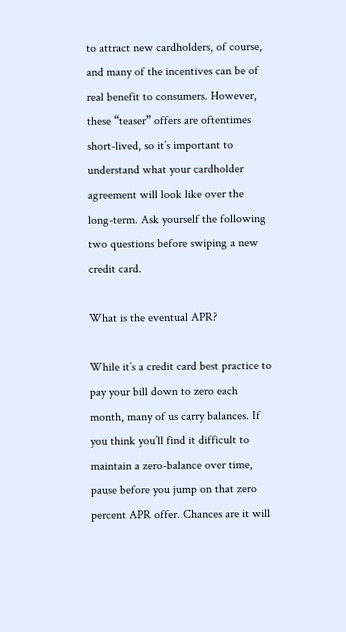to attract new cardholders, of course, and many of the incentives can be of real benefit to consumers. However, these “teaser” offers are oftentimes short-lived, so it’s important to understand what your cardholder agreement will look like over the long-term. Ask yourself the following two questions before swiping a new credit card.

What is the eventual APR?

While it’s a credit card best practice to pay your bill down to zero each month, many of us carry balances. If you think you’ll find it difficult to maintain a zero-balance over time, pause before you jump on that zero percent APR offer. Chances are it will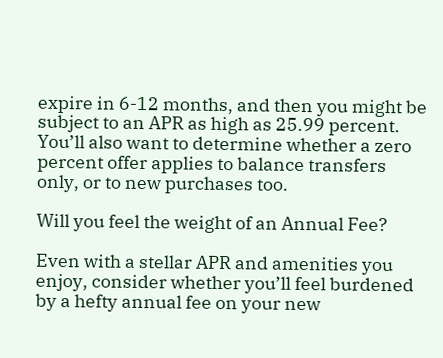expire in 6-12 months, and then you might be subject to an APR as high as 25.99 percent. You’ll also want to determine whether a zero percent offer applies to balance transfers only, or to new purchases too.

Will you feel the weight of an Annual Fee?

Even with a stellar APR and amenities you enjoy, consider whether you’ll feel burdened by a hefty annual fee on your new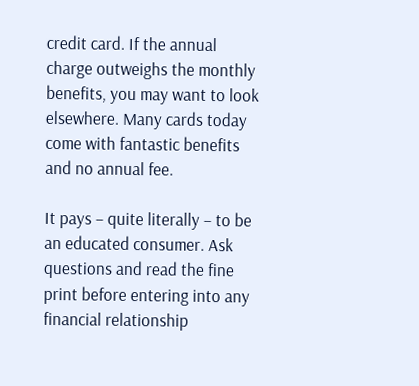credit card. If the annual charge outweighs the monthly benefits, you may want to look elsewhere. Many cards today come with fantastic benefits and no annual fee.

It pays – quite literally – to be an educated consumer. Ask questions and read the fine print before entering into any financial relationship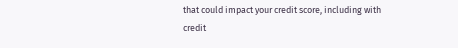that could impact your credit score, including with credit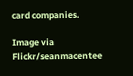card companies.

Image via Flickr/seanmacentee